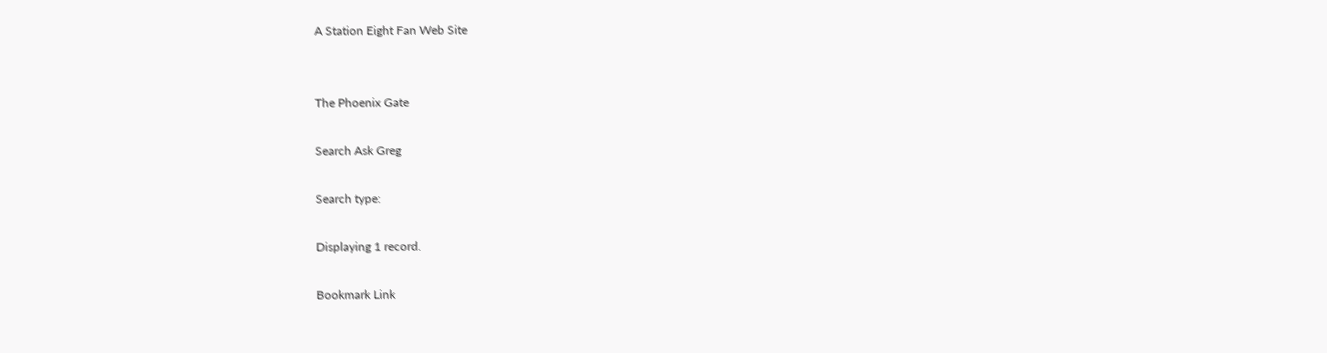A Station Eight Fan Web Site


The Phoenix Gate

Search Ask Greg

Search type:

Displaying 1 record.

Bookmark Link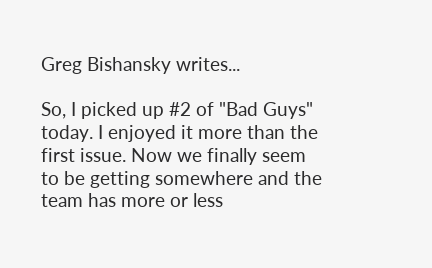Greg Bishansky writes...

So, I picked up #2 of "Bad Guys" today. I enjoyed it more than the first issue. Now we finally seem to be getting somewhere and the team has more or less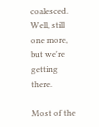coalesced. Well, still one more, but we're getting there.

Most of the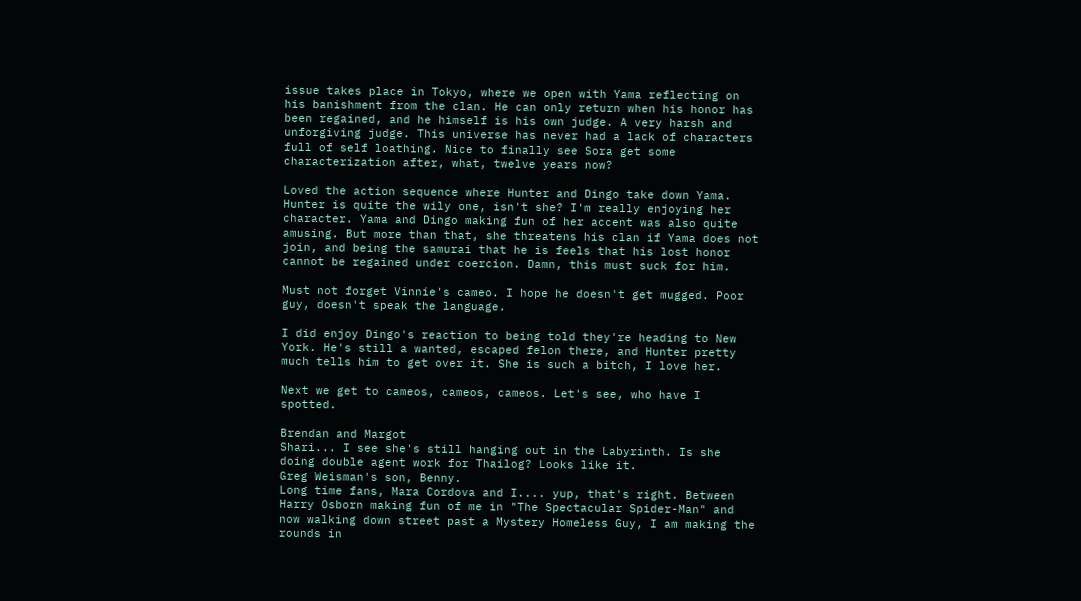issue takes place in Tokyo, where we open with Yama reflecting on his banishment from the clan. He can only return when his honor has been regained, and he himself is his own judge. A very harsh and unforgiving judge. This universe has never had a lack of characters full of self loathing. Nice to finally see Sora get some characterization after, what, twelve years now?

Loved the action sequence where Hunter and Dingo take down Yama. Hunter is quite the wily one, isn't she? I'm really enjoying her character. Yama and Dingo making fun of her accent was also quite amusing. But more than that, she threatens his clan if Yama does not join, and being the samurai that he is feels that his lost honor cannot be regained under coercion. Damn, this must suck for him.

Must not forget Vinnie's cameo. I hope he doesn't get mugged. Poor guy, doesn't speak the language.

I did enjoy Dingo's reaction to being told they're heading to New York. He's still a wanted, escaped felon there, and Hunter pretty much tells him to get over it. She is such a bitch, I love her.

Next we get to cameos, cameos, cameos. Let's see, who have I spotted.

Brendan and Margot
Shari... I see she's still hanging out in the Labyrinth. Is she doing double agent work for Thailog? Looks like it.
Greg Weisman's son, Benny.
Long time fans, Mara Cordova and I.... yup, that's right. Between Harry Osborn making fun of me in "The Spectacular Spider-Man" and now walking down street past a Mystery Homeless Guy, I am making the rounds in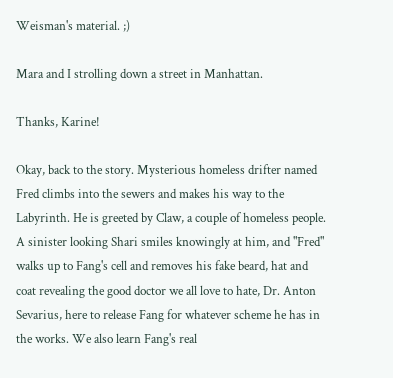Weisman's material. ;)

Mara and I strolling down a street in Manhattan.

Thanks, Karine!

Okay, back to the story. Mysterious homeless drifter named Fred climbs into the sewers and makes his way to the Labyrinth. He is greeted by Claw, a couple of homeless people. A sinister looking Shari smiles knowingly at him, and "Fred" walks up to Fang's cell and removes his fake beard, hat and coat revealing the good doctor we all love to hate, Dr. Anton Sevarius, here to release Fang for whatever scheme he has in the works. We also learn Fang's real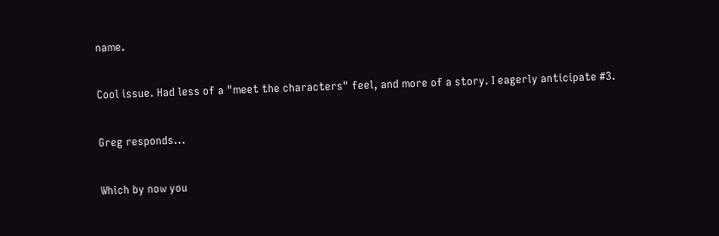name.

Cool issue. Had less of a "meet the characters" feel, and more of a story. I eagerly anticipate #3.

Greg responds...

Which by now you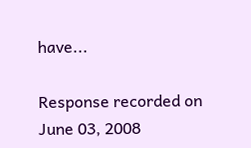have...

Response recorded on June 03, 2008